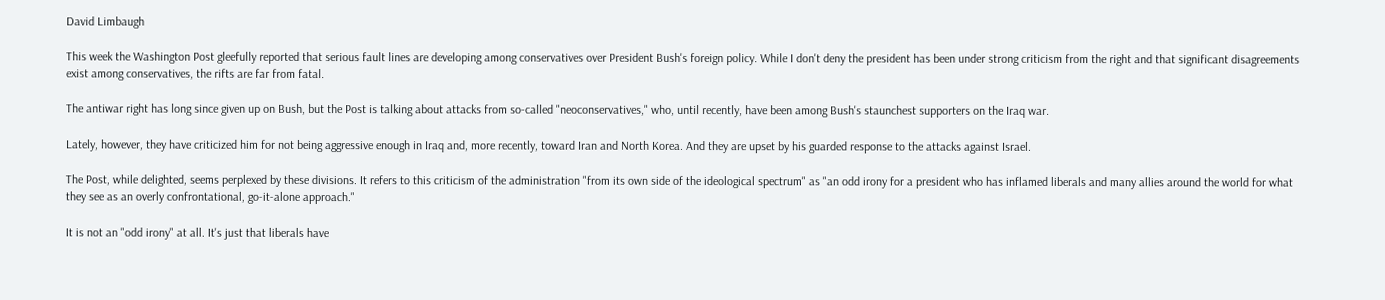David Limbaugh

This week the Washington Post gleefully reported that serious fault lines are developing among conservatives over President Bush's foreign policy. While I don't deny the president has been under strong criticism from the right and that significant disagreements exist among conservatives, the rifts are far from fatal.

The antiwar right has long since given up on Bush, but the Post is talking about attacks from so-called "neoconservatives," who, until recently, have been among Bush's staunchest supporters on the Iraq war.

Lately, however, they have criticized him for not being aggressive enough in Iraq and, more recently, toward Iran and North Korea. And they are upset by his guarded response to the attacks against Israel.

The Post, while delighted, seems perplexed by these divisions. It refers to this criticism of the administration "from its own side of the ideological spectrum" as "an odd irony for a president who has inflamed liberals and many allies around the world for what they see as an overly confrontational, go-it-alone approach."

It is not an "odd irony" at all. It's just that liberals have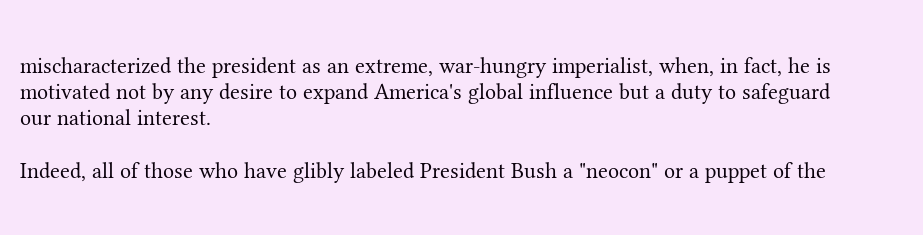mischaracterized the president as an extreme, war-hungry imperialist, when, in fact, he is motivated not by any desire to expand America's global influence but a duty to safeguard our national interest.

Indeed, all of those who have glibly labeled President Bush a "neocon" or a puppet of the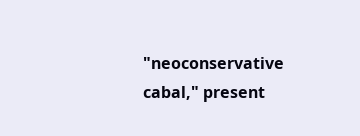"neoconservative cabal," present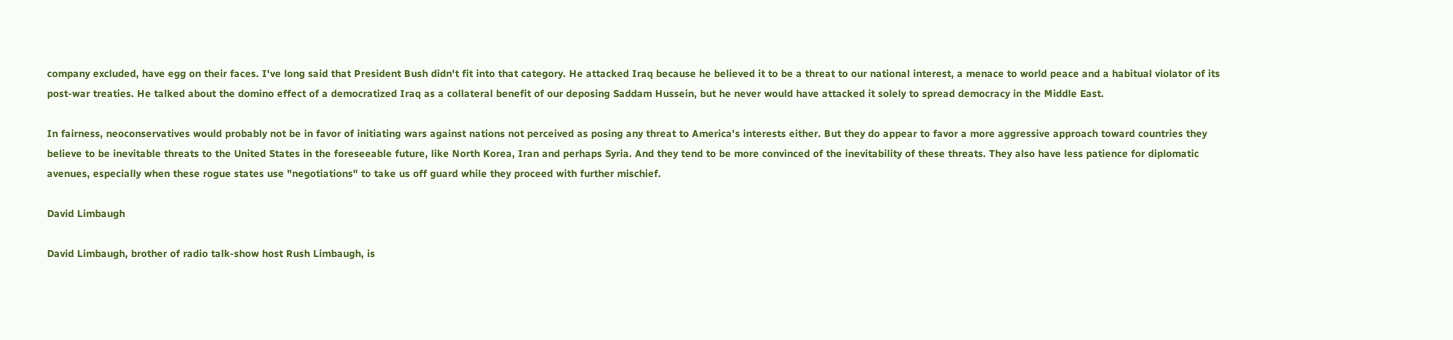company excluded, have egg on their faces. I've long said that President Bush didn't fit into that category. He attacked Iraq because he believed it to be a threat to our national interest, a menace to world peace and a habitual violator of its post-war treaties. He talked about the domino effect of a democratized Iraq as a collateral benefit of our deposing Saddam Hussein, but he never would have attacked it solely to spread democracy in the Middle East.

In fairness, neoconservatives would probably not be in favor of initiating wars against nations not perceived as posing any threat to America's interests either. But they do appear to favor a more aggressive approach toward countries they believe to be inevitable threats to the United States in the foreseeable future, like North Korea, Iran and perhaps Syria. And they tend to be more convinced of the inevitability of these threats. They also have less patience for diplomatic avenues, especially when these rogue states use "negotiations" to take us off guard while they proceed with further mischief.

David Limbaugh

David Limbaugh, brother of radio talk-show host Rush Limbaugh, is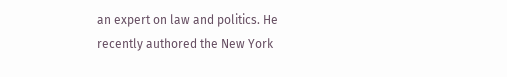an expert on law and politics. He recently authored the New York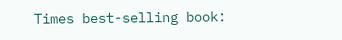Times best-selling book: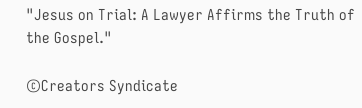"Jesus on Trial: A Lawyer Affirms the Truth of the Gospel."

©Creators Syndicate